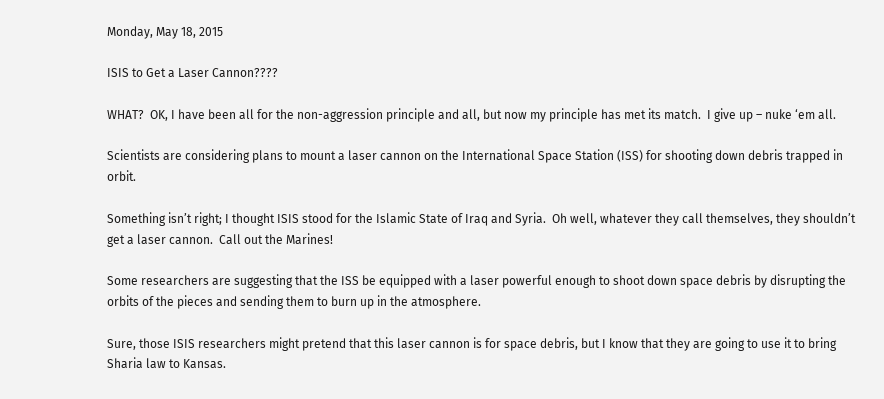Monday, May 18, 2015

ISIS to Get a Laser Cannon????

WHAT?  OK, I have been all for the non-aggression principle and all, but now my principle has met its match.  I give up – nuke ‘em all.

Scientists are considering plans to mount a laser cannon on the International Space Station (ISS) for shooting down debris trapped in orbit.

Something isn’t right; I thought ISIS stood for the Islamic State of Iraq and Syria.  Oh well, whatever they call themselves, they shouldn’t get a laser cannon.  Call out the Marines!

Some researchers are suggesting that the ISS be equipped with a laser powerful enough to shoot down space debris by disrupting the orbits of the pieces and sending them to burn up in the atmosphere.

Sure, those ISIS researchers might pretend that this laser cannon is for space debris, but I know that they are going to use it to bring Sharia law to Kansas.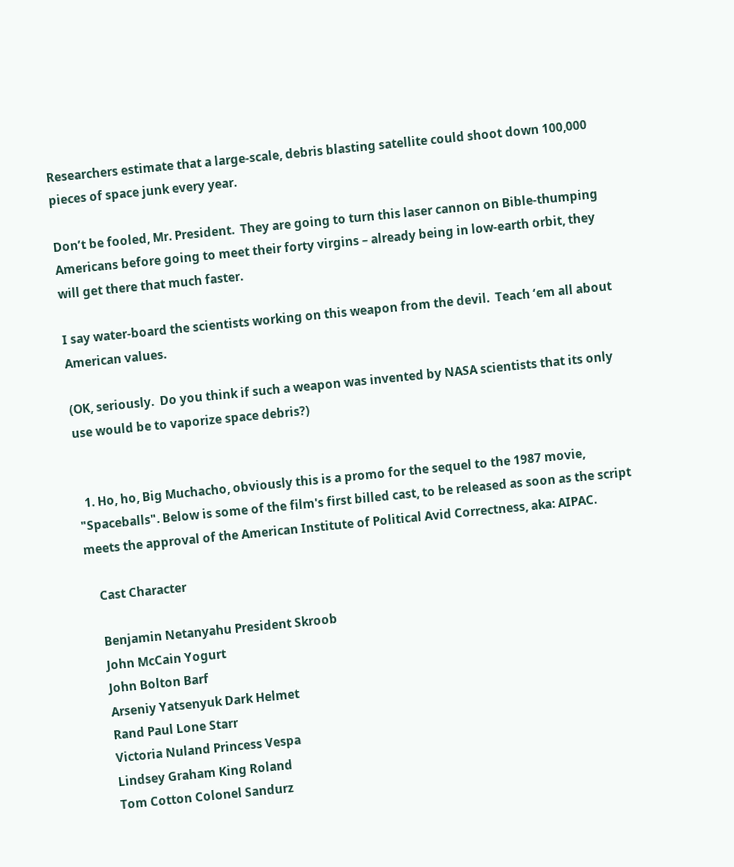Researchers estimate that a large-scale, debris blasting satellite could shoot down 100,000 pieces of space junk every year.

Don’t be fooled, Mr. President.  They are going to turn this laser cannon on Bible-thumping Americans before going to meet their forty virgins – already being in low-earth orbit, they will get there that much faster.

I say water-board the scientists working on this weapon from the devil.  Teach ‘em all about American values.

(OK, seriously.  Do you think if such a weapon was invented by NASA scientists that its only use would be to vaporize space debris?)


  1. Ho, ho, Big Muchacho, obviously this is a promo for the sequel to the 1987 movie, "Spaceballs". Below is some of the film's first billed cast, to be released as soon as the script meets the approval of the American Institute of Political Avid Correctness, aka: AIPAC.

    Cast Character

    Benjamin Netanyahu President Skroob
    John McCain Yogurt
    John Bolton Barf
    Arseniy Yatsenyuk Dark Helmet
    Rand Paul Lone Starr
    Victoria Nuland Princess Vespa
    Lindsey Graham King Roland
    Tom Cotton Colonel Sandurz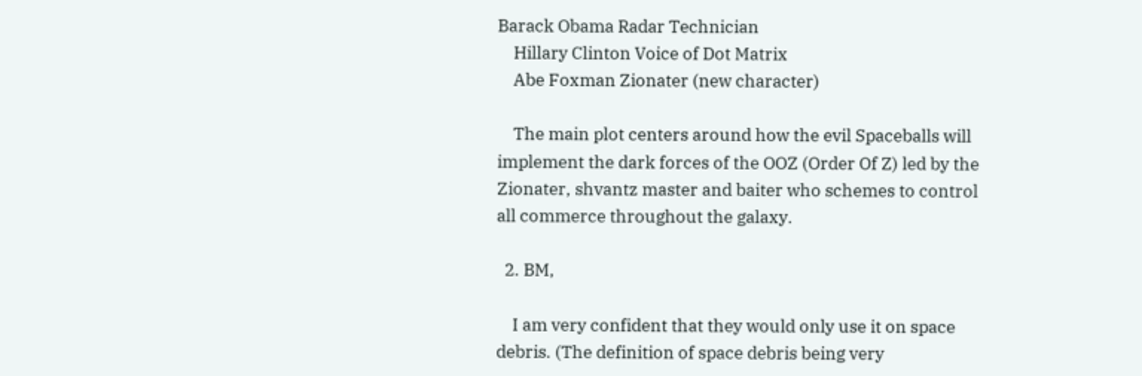Barack Obama Radar Technician
    Hillary Clinton Voice of Dot Matrix
    Abe Foxman Zionater (new character)

    The main plot centers around how the evil Spaceballs will implement the dark forces of the OOZ (Order Of Z) led by the Zionater, shvantz master and baiter who schemes to control all commerce throughout the galaxy.

  2. BM,

    I am very confident that they would only use it on space debris. (The definition of space debris being very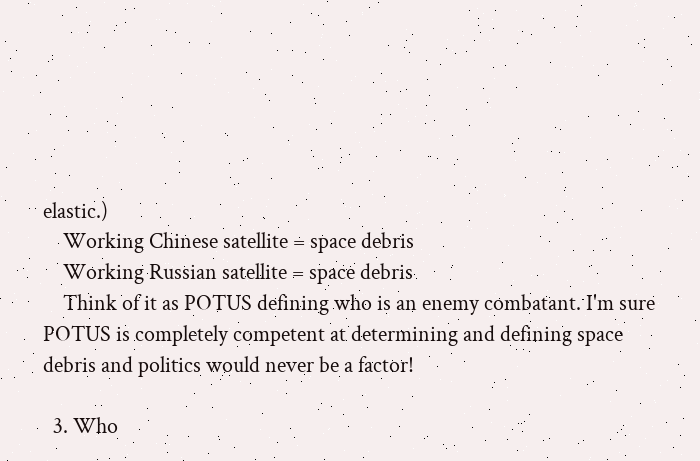elastic.)
    Working Chinese satellite = space debris
    Working Russian satellite = space debris
    Think of it as POTUS defining who is an enemy combatant. I'm sure POTUS is completely competent at determining and defining space debris and politics would never be a factor!

  3. Who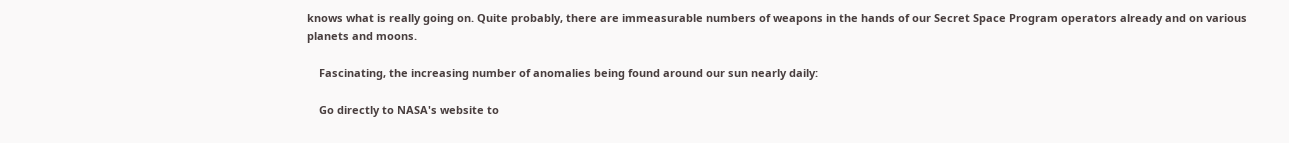knows what is really going on. Quite probably, there are immeasurable numbers of weapons in the hands of our Secret Space Program operators already and on various planets and moons.

    Fascinating, the increasing number of anomalies being found around our sun nearly daily:

    Go directly to NASA's website to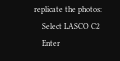replicate the photos:
    Select LASCO C2
    Enter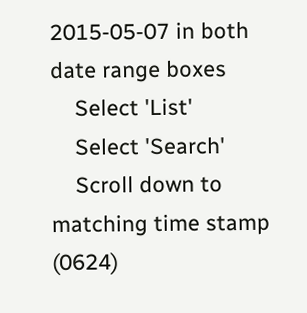2015-05-07 in both date range boxes
    Select 'List'
    Select 'Search'
    Scroll down to matching time stamp (0624)